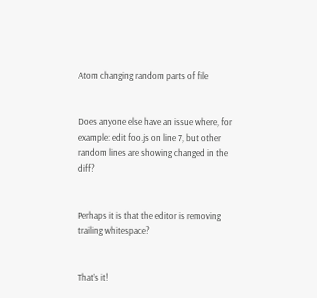Atom changing random parts of file


Does anyone else have an issue where, for example: edit foo.js on line 7, but other random lines are showing changed in the diff?


Perhaps it is that the editor is removing trailing whitespace?


That’s it!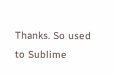Thanks. So used to Sublime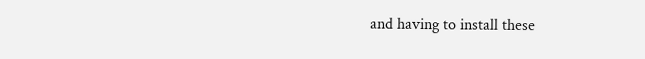and having to install these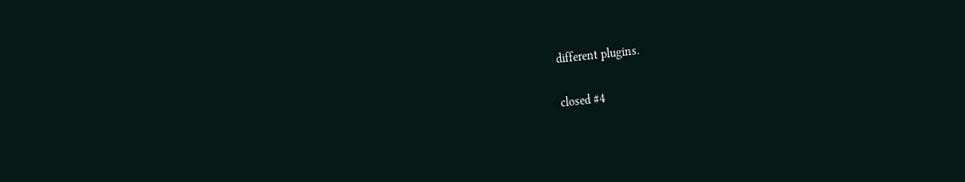different plugins.

closed #4